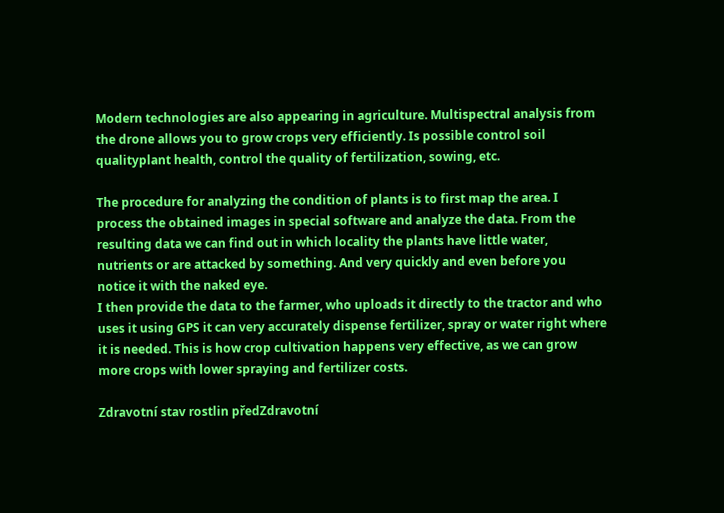Modern technologies are also appearing in agriculture. Multispectral analysis from the drone allows you to grow crops very efficiently. Is possible control soil qualityplant health, control the quality of fertilization, sowing, etc.

The procedure for analyzing the condition of plants is to first map the area. I process the obtained images in special software and analyze the data. From the resulting data we can find out in which locality the plants have little water, nutrients or are attacked by something. And very quickly and even before you notice it with the naked eye.
I then provide the data to the farmer, who uploads it directly to the tractor and who uses it using GPS it can very accurately dispense fertilizer, spray or water right where it is needed. This is how crop cultivation happens very effective, as we can grow more crops with lower spraying and fertilizer costs.

Zdravotní stav rostlin předZdravotní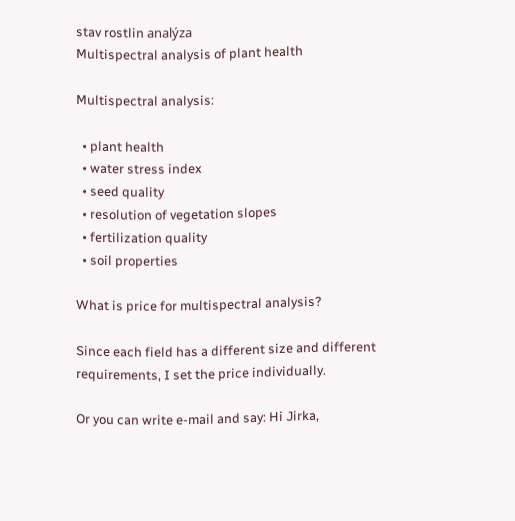stav rostlin analýza
Multispectral analysis of plant health

Multispectral analysis:

  • plant health
  • water stress index
  • seed quality
  • resolution of vegetation slopes
  • fertilization quality
  • soil properties

What is price for multispectral analysis?

Since each field has a different size and different requirements, I set the price individually.

Or you can write e-mail and say: Hi Jirka,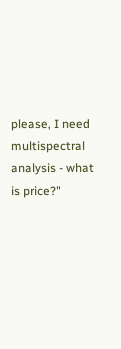please, I need multispectral analysis - what is price?"